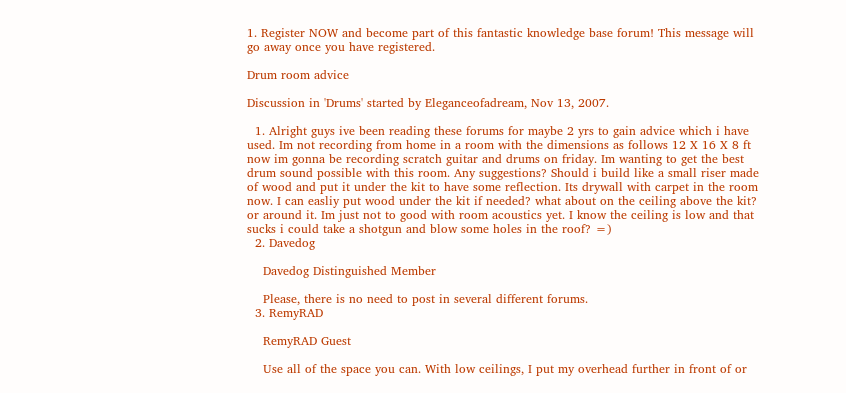1. Register NOW and become part of this fantastic knowledge base forum! This message will go away once you have registered.

Drum room advice

Discussion in 'Drums' started by Eleganceofadream, Nov 13, 2007.

  1. Alright guys ive been reading these forums for maybe 2 yrs to gain advice which i have used. Im not recording from home in a room with the dimensions as follows 12 X 16 X 8 ft now im gonna be recording scratch guitar and drums on friday. Im wanting to get the best drum sound possible with this room. Any suggestions? Should i build like a small riser made of wood and put it under the kit to have some reflection. Its drywall with carpet in the room now. I can easliy put wood under the kit if needed? what about on the ceiling above the kit? or around it. Im just not to good with room acoustics yet. I know the ceiling is low and that sucks i could take a shotgun and blow some holes in the roof? =)
  2. Davedog

    Davedog Distinguished Member

    Please, there is no need to post in several different forums.
  3. RemyRAD

    RemyRAD Guest

    Use all of the space you can. With low ceilings, I put my overhead further in front of or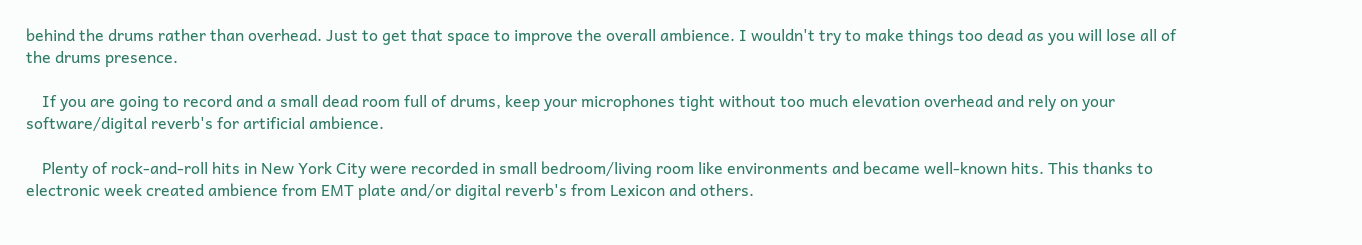behind the drums rather than overhead. Just to get that space to improve the overall ambience. I wouldn't try to make things too dead as you will lose all of the drums presence.

    If you are going to record and a small dead room full of drums, keep your microphones tight without too much elevation overhead and rely on your software/digital reverb's for artificial ambience.

    Plenty of rock-and-roll hits in New York City were recorded in small bedroom/living room like environments and became well-known hits. This thanks to electronic week created ambience from EMT plate and/or digital reverb's from Lexicon and others.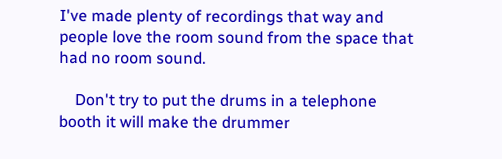I've made plenty of recordings that way and people love the room sound from the space that had no room sound.

    Don't try to put the drums in a telephone booth it will make the drummer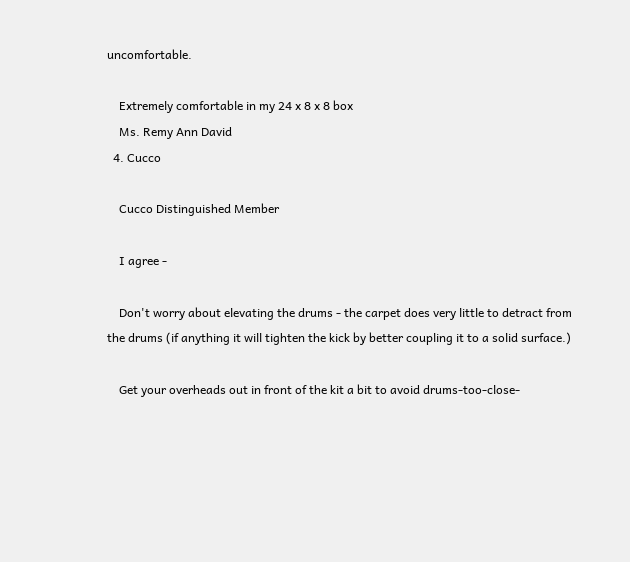uncomfortable.

    Extremely comfortable in my 24 x 8 x 8 box
    Ms. Remy Ann David
  4. Cucco

    Cucco Distinguished Member

    I agree -

    Don't worry about elevating the drums - the carpet does very little to detract from the drums (if anything it will tighten the kick by better coupling it to a solid surface.)

    Get your overheads out in front of the kit a bit to avoid drums-too-close-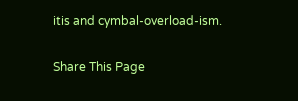itis and cymbal-overload-ism.

Share This Page